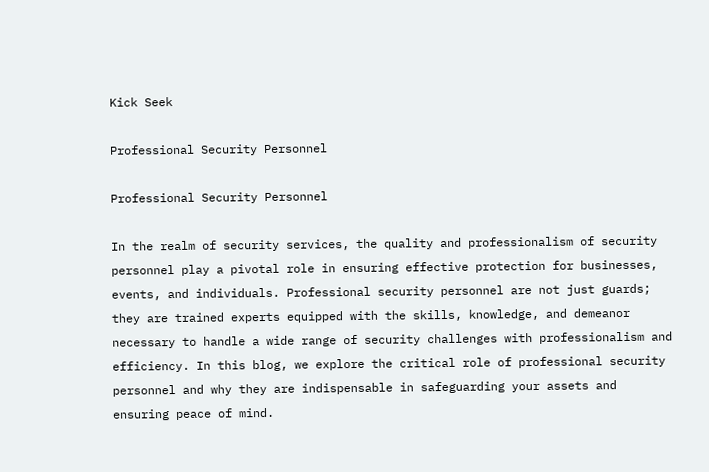Kick Seek

Professional Security Personnel

Professional Security Personnel

In the realm of security services, the quality and professionalism of security personnel play a pivotal role in ensuring effective protection for businesses, events, and individuals. Professional security personnel are not just guards; they are trained experts equipped with the skills, knowledge, and demeanor necessary to handle a wide range of security challenges with professionalism and efficiency. In this blog, we explore the critical role of professional security personnel and why they are indispensable in safeguarding your assets and ensuring peace of mind.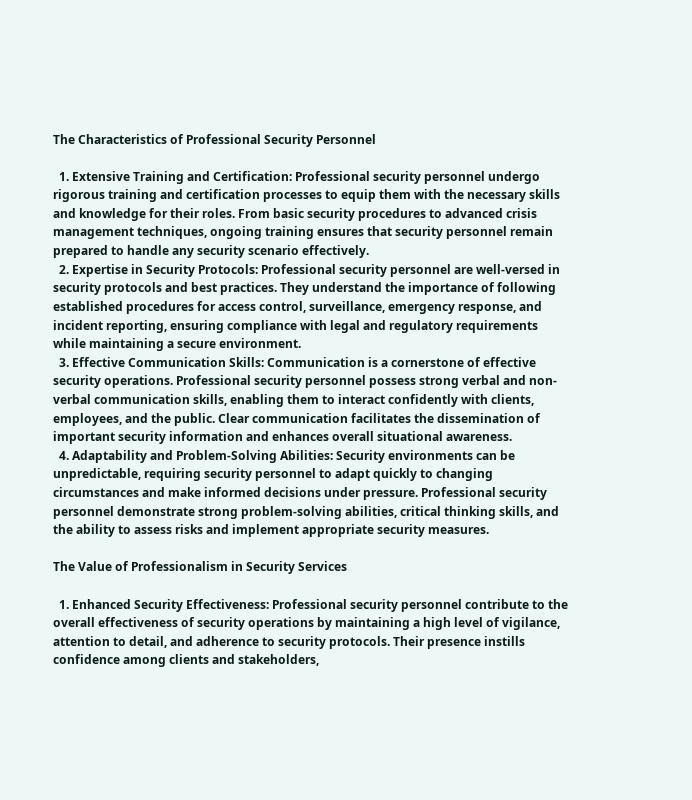The Characteristics of Professional Security Personnel

  1. Extensive Training and Certification: Professional security personnel undergo rigorous training and certification processes to equip them with the necessary skills and knowledge for their roles. From basic security procedures to advanced crisis management techniques, ongoing training ensures that security personnel remain prepared to handle any security scenario effectively.
  2. Expertise in Security Protocols: Professional security personnel are well-versed in security protocols and best practices. They understand the importance of following established procedures for access control, surveillance, emergency response, and incident reporting, ensuring compliance with legal and regulatory requirements while maintaining a secure environment.
  3. Effective Communication Skills: Communication is a cornerstone of effective security operations. Professional security personnel possess strong verbal and non-verbal communication skills, enabling them to interact confidently with clients, employees, and the public. Clear communication facilitates the dissemination of important security information and enhances overall situational awareness.
  4. Adaptability and Problem-Solving Abilities: Security environments can be unpredictable, requiring security personnel to adapt quickly to changing circumstances and make informed decisions under pressure. Professional security personnel demonstrate strong problem-solving abilities, critical thinking skills, and the ability to assess risks and implement appropriate security measures.

The Value of Professionalism in Security Services

  1. Enhanced Security Effectiveness: Professional security personnel contribute to the overall effectiveness of security operations by maintaining a high level of vigilance, attention to detail, and adherence to security protocols. Their presence instills confidence among clients and stakeholders,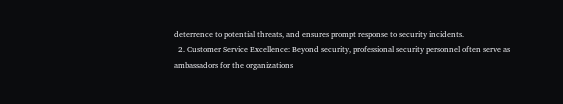deterrence to potential threats, and ensures prompt response to security incidents.
  2. Customer Service Excellence: Beyond security, professional security personnel often serve as ambassadors for the organizations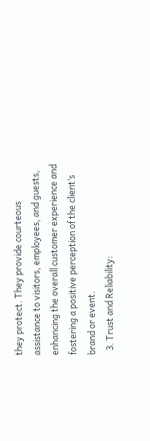they protect. They provide courteous assistance to visitors, employees, and guests, enhancing the overall customer experience and fostering a positive perception of the client’s brand or event.
  3. Trust and Reliability: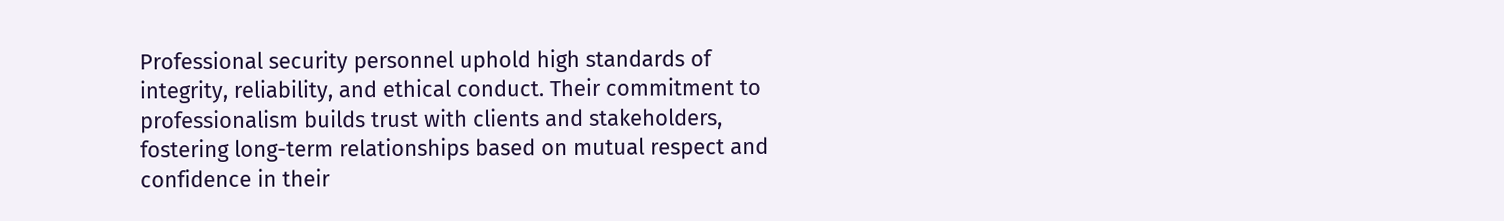Professional security personnel uphold high standards of integrity, reliability, and ethical conduct. Their commitment to professionalism builds trust with clients and stakeholders, fostering long-term relationships based on mutual respect and confidence in their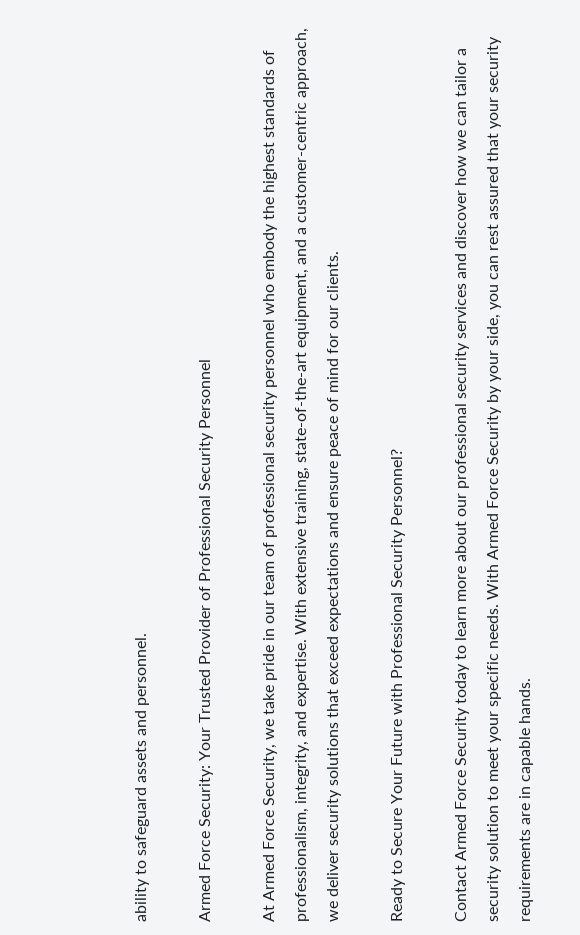ability to safeguard assets and personnel.

Armed Force Security: Your Trusted Provider of Professional Security Personnel

At Armed Force Security, we take pride in our team of professional security personnel who embody the highest standards of professionalism, integrity, and expertise. With extensive training, state-of-the-art equipment, and a customer-centric approach, we deliver security solutions that exceed expectations and ensure peace of mind for our clients.

Ready to Secure Your Future with Professional Security Personnel?

Contact Armed Force Security today to learn more about our professional security services and discover how we can tailor a security solution to meet your specific needs. With Armed Force Security by your side, you can rest assured that your security requirements are in capable hands.